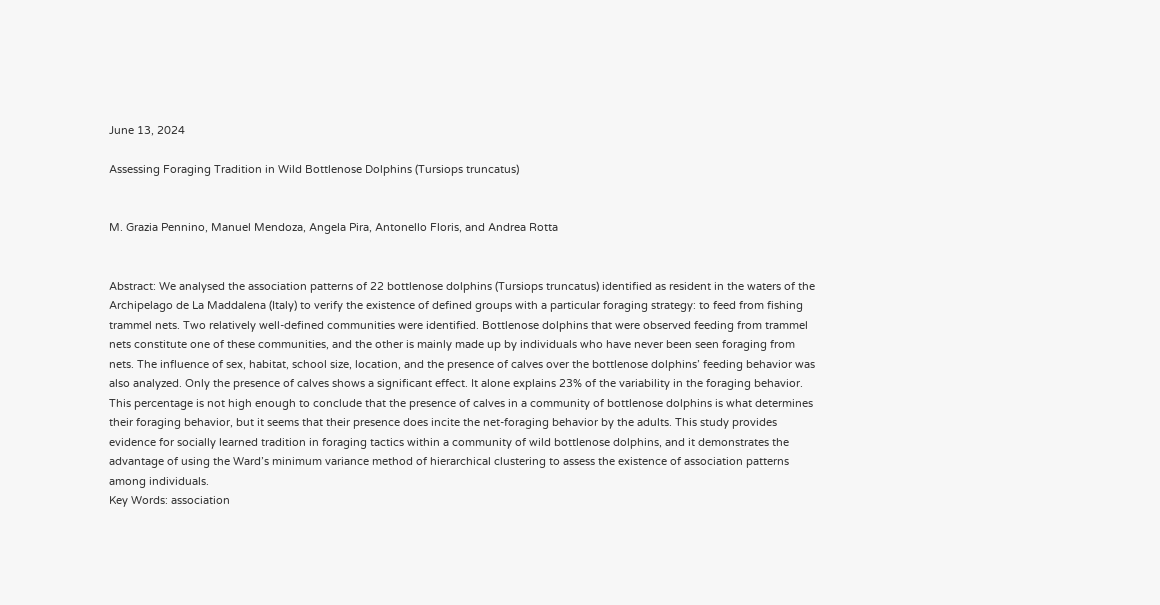June 13, 2024

Assessing Foraging Tradition in Wild Bottlenose Dolphins (Tursiops truncatus)


M. Grazia Pennino, Manuel Mendoza, Angela Pira, Antonello Floris, and Andrea Rotta


Abstract: We analysed the association patterns of 22 bottlenose dolphins (Tursiops truncatus) identified as resident in the waters of the Archipelago de La Maddalena (Italy) to verify the existence of defined groups with a particular foraging strategy: to feed from fishing trammel nets. Two relatively well-defined communities were identified. Bottlenose dolphins that were observed feeding from trammel nets constitute one of these communities, and the other is mainly made up by individuals who have never been seen foraging from nets. The influence of sex, habitat, school size, location, and the presence of calves over the bottlenose dolphins’ feeding behavior was also analyzed. Only the presence of calves shows a significant effect. It alone explains 23% of the variability in the foraging behavior. This percentage is not high enough to conclude that the presence of calves in a community of bottlenose dolphins is what determines their foraging behavior, but it seems that their presence does incite the net-foraging behavior by the adults. This study provides evidence for socially learned tradition in foraging tactics within a community of wild bottlenose dolphins, and it demonstrates the advantage of using the Ward’s minimum variance method of hierarchical clustering to assess the existence of association patterns among individuals.
Key Words: association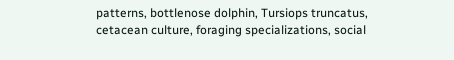patterns, bottlenose dolphin, Tursiops truncatus, cetacean culture, foraging specializations, social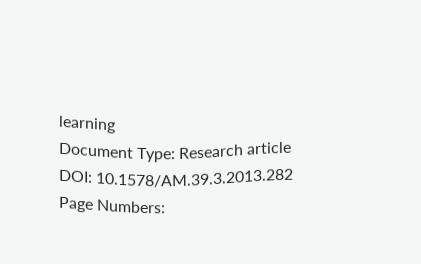learning
Document Type: Research article
DOI: 10.1578/AM.39.3.2013.282
Page Numbers: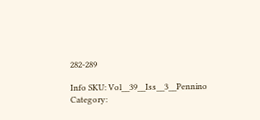282-289

Info SKU: Vol__39__Iss__3__Pennino Category: